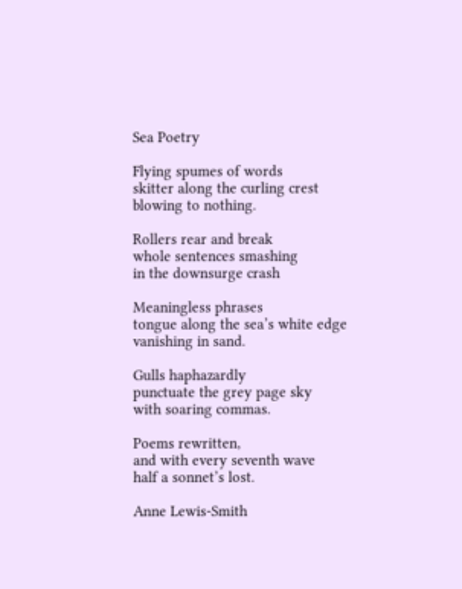Sea Poetry

Flying spumes of words
skitter along the curling crest
blowing to nothing.

Rollers rear and break
whole sentences smashing
in the downsurge crash

Meaningless phrases
tongue along the sea’s white edge
vanishing in sand.

Gulls haphazardly
punctuate the grey page sky
with soaring commas.

Poems rewritten,
and with every seventh wave
half a sonnet’s lost.

Anne Lewis-Smith